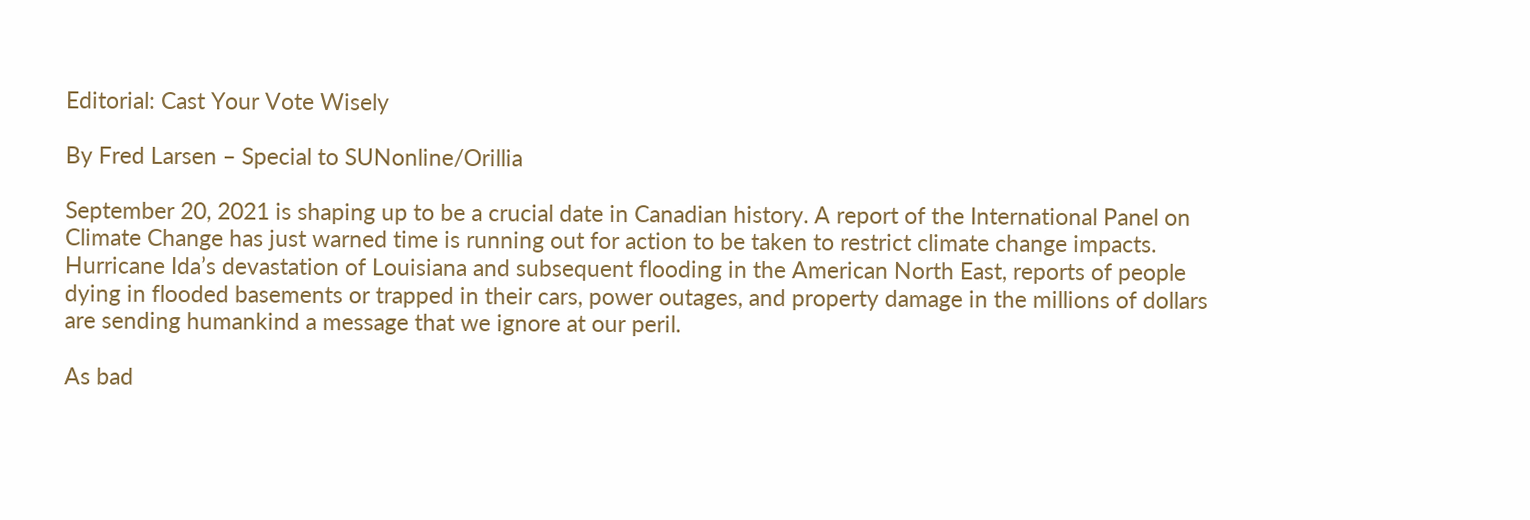Editorial: Cast Your Vote Wisely

By Fred Larsen – Special to SUNonline/Orillia

September 20, 2021 is shaping up to be a crucial date in Canadian history. A report of the International Panel on Climate Change has just warned time is running out for action to be taken to restrict climate change impacts. Hurricane Ida’s devastation of Louisiana and subsequent flooding in the American North East, reports of people dying in flooded basements or trapped in their cars, power outages, and property damage in the millions of dollars are sending humankind a message that we ignore at our peril.

As bad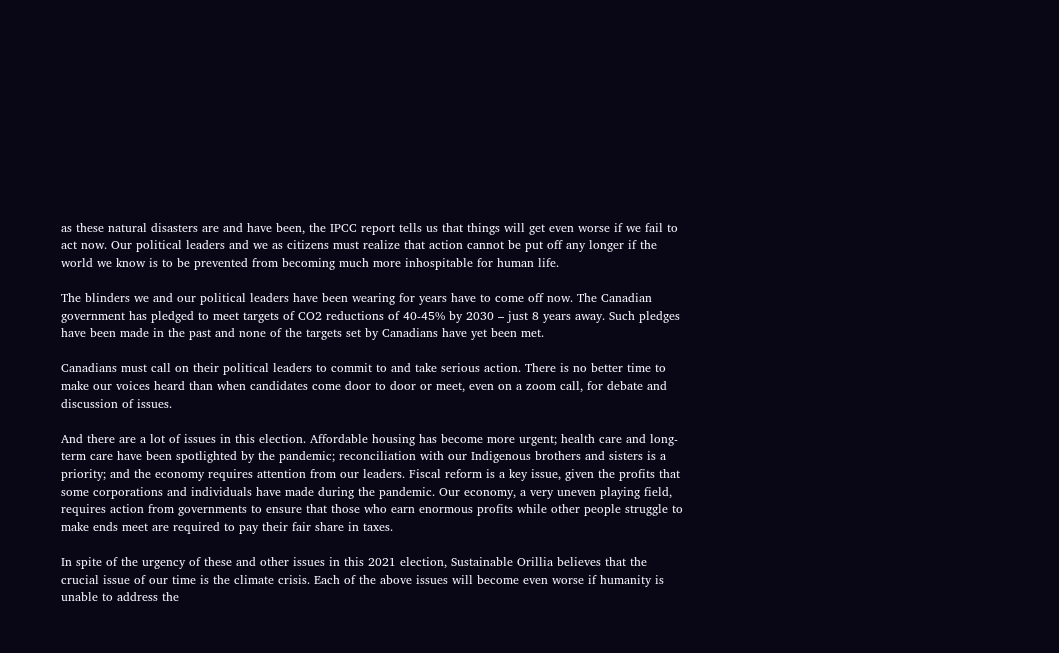as these natural disasters are and have been, the IPCC report tells us that things will get even worse if we fail to act now. Our political leaders and we as citizens must realize that action cannot be put off any longer if the world we know is to be prevented from becoming much more inhospitable for human life.

The blinders we and our political leaders have been wearing for years have to come off now. The Canadian government has pledged to meet targets of CO2 reductions of 40-45% by 2030 – just 8 years away. Such pledges have been made in the past and none of the targets set by Canadians have yet been met.

Canadians must call on their political leaders to commit to and take serious action. There is no better time to make our voices heard than when candidates come door to door or meet, even on a zoom call, for debate and discussion of issues.

And there are a lot of issues in this election. Affordable housing has become more urgent; health care and long-term care have been spotlighted by the pandemic; reconciliation with our Indigenous brothers and sisters is a priority; and the economy requires attention from our leaders. Fiscal reform is a key issue, given the profits that some corporations and individuals have made during the pandemic. Our economy, a very uneven playing field, requires action from governments to ensure that those who earn enormous profits while other people struggle to make ends meet are required to pay their fair share in taxes.

In spite of the urgency of these and other issues in this 2021 election, Sustainable Orillia believes that the crucial issue of our time is the climate crisis. Each of the above issues will become even worse if humanity is unable to address the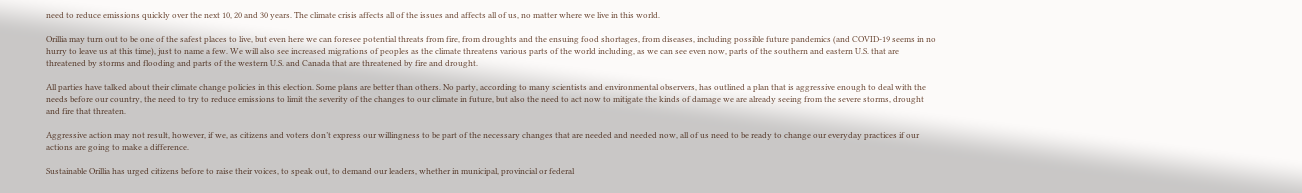need to reduce emissions quickly over the next 10, 20 and 30 years. The climate crisis affects all of the issues and affects all of us, no matter where we live in this world.

Orillia may turn out to be one of the safest places to live, but even here we can foresee potential threats from fire, from droughts and the ensuing food shortages, from diseases, including possible future pandemics (and COVID-19 seems in no hurry to leave us at this time), just to name a few. We will also see increased migrations of peoples as the climate threatens various parts of the world including, as we can see even now, parts of the southern and eastern U.S. that are threatened by storms and flooding and parts of the western U.S. and Canada that are threatened by fire and drought.

All parties have talked about their climate change policies in this election. Some plans are better than others. No party, according to many scientists and environmental observers, has outlined a plan that is aggressive enough to deal with the needs before our country, the need to try to reduce emissions to limit the severity of the changes to our climate in future, but also the need to act now to mitigate the kinds of damage we are already seeing from the severe storms, drought and fire that threaten.

Aggressive action may not result, however, if we, as citizens and voters don’t express our willingness to be part of the necessary changes that are needed and needed now, all of us need to be ready to change our everyday practices if our actions are going to make a difference.

Sustainable Orillia has urged citizens before to raise their voices, to speak out, to demand our leaders, whether in municipal, provincial or federal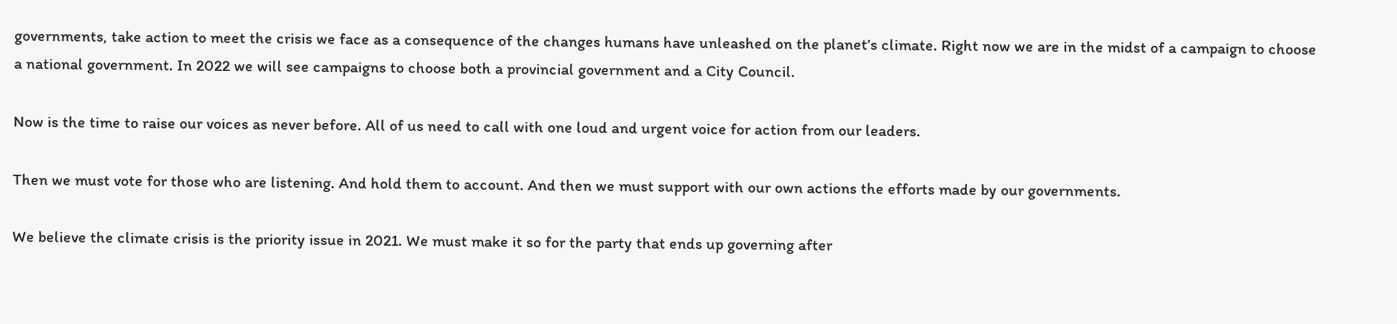governments, take action to meet the crisis we face as a consequence of the changes humans have unleashed on the planet’s climate. Right now we are in the midst of a campaign to choose a national government. In 2022 we will see campaigns to choose both a provincial government and a City Council.

Now is the time to raise our voices as never before. All of us need to call with one loud and urgent voice for action from our leaders.

Then we must vote for those who are listening. And hold them to account. And then we must support with our own actions the efforts made by our governments.

We believe the climate crisis is the priority issue in 2021. We must make it so for the party that ends up governing after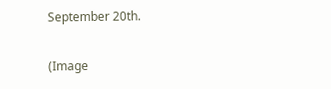September 20th.

(Image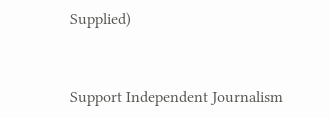Supplied)


Support Independent Journalism